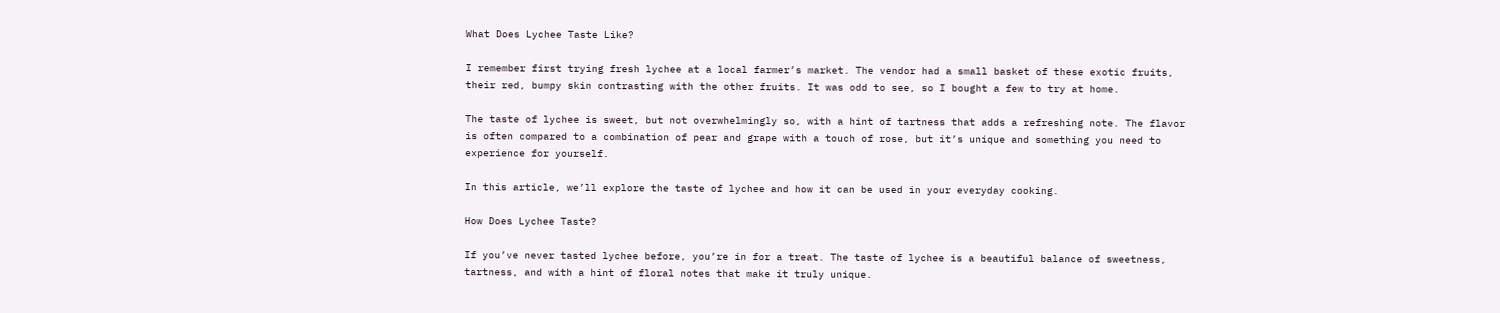What Does Lychee Taste Like?

I remember first trying fresh lychee at a local farmer’s market. The vendor had a small basket of these exotic fruits, their red, bumpy skin contrasting with the other fruits. It was odd to see, so I bought a few to try at home.

The taste of lychee is sweet, but not overwhelmingly so, with a hint of tartness that adds a refreshing note. The flavor is often compared to a combination of pear and grape with a touch of rose, but it’s unique and something you need to experience for yourself.

In this article, we’ll explore the taste of lychee and how it can be used in your everyday cooking.

How Does Lychee Taste?

If you’ve never tasted lychee before, you’re in for a treat. The taste of lychee is a beautiful balance of sweetness, tartness, and with a hint of floral notes that make it truly unique.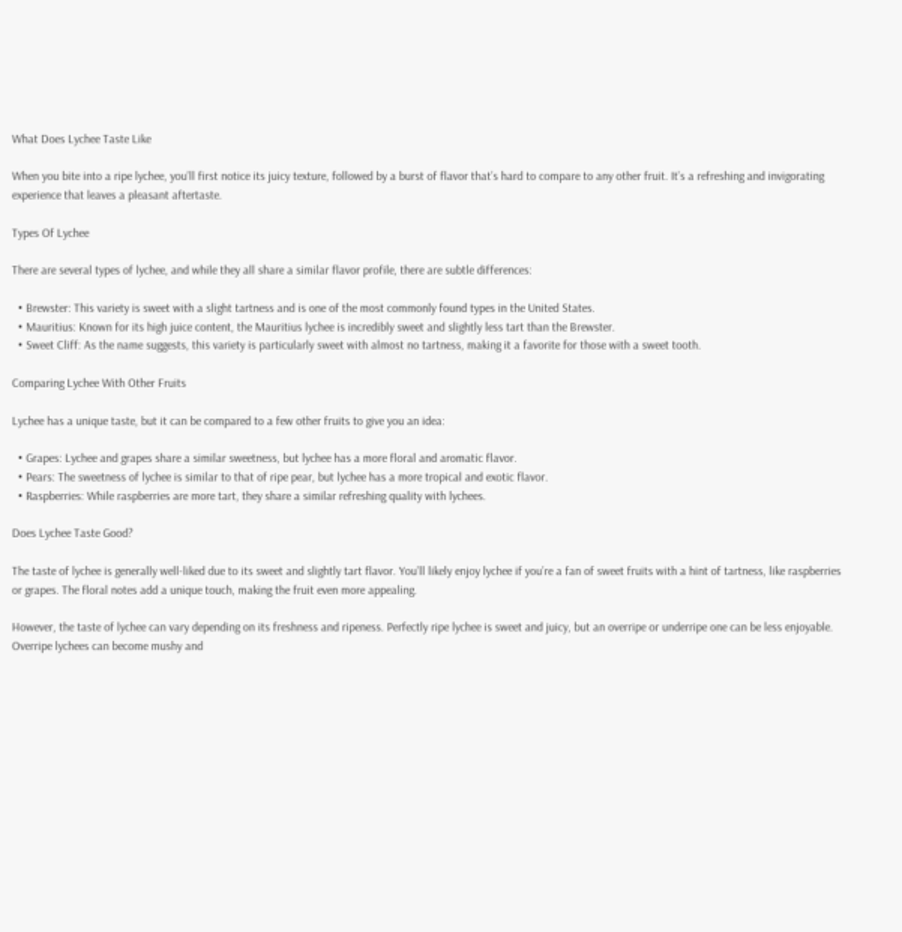What Does Lychee Taste Like

When you bite into a ripe lychee, you’ll first notice its juicy texture, followed by a burst of flavor that’s hard to compare to any other fruit. It’s a refreshing and invigorating experience that leaves a pleasant aftertaste.

Types Of Lychee

There are several types of lychee, and while they all share a similar flavor profile, there are subtle differences:

  • Brewster: This variety is sweet with a slight tartness and is one of the most commonly found types in the United States.
  • Mauritius: Known for its high juice content, the Mauritius lychee is incredibly sweet and slightly less tart than the Brewster.
  • Sweet Cliff: As the name suggests, this variety is particularly sweet with almost no tartness, making it a favorite for those with a sweet tooth.

Comparing Lychee With Other Fruits

Lychee has a unique taste, but it can be compared to a few other fruits to give you an idea:

  • Grapes: Lychee and grapes share a similar sweetness, but lychee has a more floral and aromatic flavor.
  • Pears: The sweetness of lychee is similar to that of ripe pear, but lychee has a more tropical and exotic flavor.
  • Raspberries: While raspberries are more tart, they share a similar refreshing quality with lychees.

Does Lychee Taste Good?

The taste of lychee is generally well-liked due to its sweet and slightly tart flavor. You’ll likely enjoy lychee if you’re a fan of sweet fruits with a hint of tartness, like raspberries or grapes. The floral notes add a unique touch, making the fruit even more appealing.

However, the taste of lychee can vary depending on its freshness and ripeness. Perfectly ripe lychee is sweet and juicy, but an overripe or underripe one can be less enjoyable. Overripe lychees can become mushy and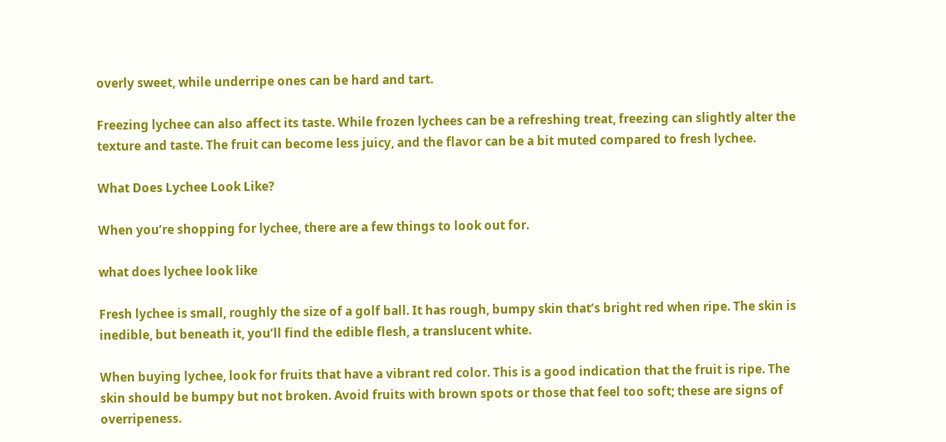overly sweet, while underripe ones can be hard and tart.

Freezing lychee can also affect its taste. While frozen lychees can be a refreshing treat, freezing can slightly alter the texture and taste. The fruit can become less juicy, and the flavor can be a bit muted compared to fresh lychee.

What Does Lychee Look Like?

When you’re shopping for lychee, there are a few things to look out for.

what does lychee look like

Fresh lychee is small, roughly the size of a golf ball. It has rough, bumpy skin that’s bright red when ripe. The skin is inedible, but beneath it, you’ll find the edible flesh, a translucent white.

When buying lychee, look for fruits that have a vibrant red color. This is a good indication that the fruit is ripe. The skin should be bumpy but not broken. Avoid fruits with brown spots or those that feel too soft; these are signs of overripeness.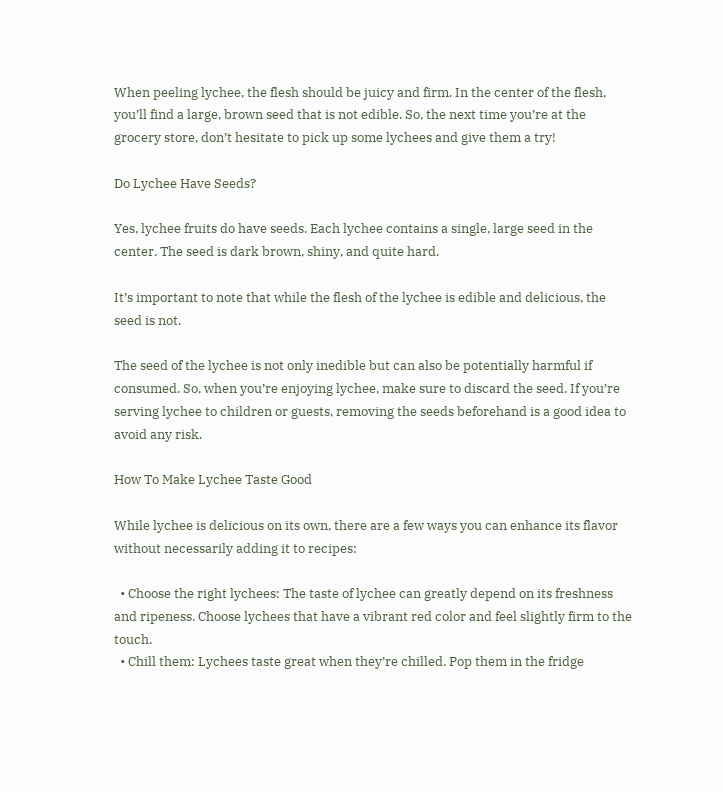When peeling lychee, the flesh should be juicy and firm. In the center of the flesh, you’ll find a large, brown seed that is not edible. So, the next time you’re at the grocery store, don’t hesitate to pick up some lychees and give them a try!

Do Lychee Have Seeds?

Yes, lychee fruits do have seeds. Each lychee contains a single, large seed in the center. The seed is dark brown, shiny, and quite hard.

It’s important to note that while the flesh of the lychee is edible and delicious, the seed is not.

The seed of the lychee is not only inedible but can also be potentially harmful if consumed. So, when you’re enjoying lychee, make sure to discard the seed. If you’re serving lychee to children or guests, removing the seeds beforehand is a good idea to avoid any risk.

How To Make Lychee Taste Good

While lychee is delicious on its own, there are a few ways you can enhance its flavor without necessarily adding it to recipes:

  • Choose the right lychees: The taste of lychee can greatly depend on its freshness and ripeness. Choose lychees that have a vibrant red color and feel slightly firm to the touch.
  • Chill them: Lychees taste great when they’re chilled. Pop them in the fridge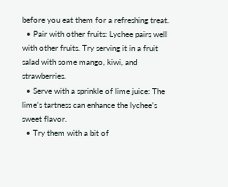before you eat them for a refreshing treat.
  • Pair with other fruits: Lychee pairs well with other fruits. Try serving it in a fruit salad with some mango, kiwi, and strawberries.
  • Serve with a sprinkle of lime juice: The lime’s tartness can enhance the lychee’s sweet flavor.
  • Try them with a bit of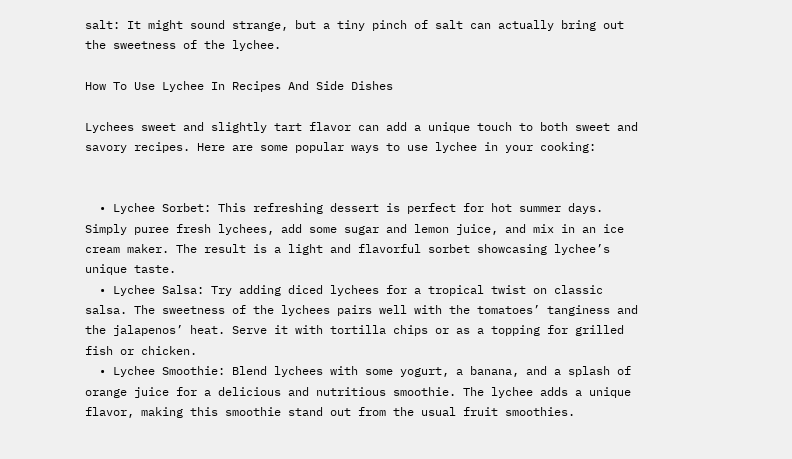salt: It might sound strange, but a tiny pinch of salt can actually bring out the sweetness of the lychee.

How To Use Lychee In Recipes And Side Dishes

Lychees sweet and slightly tart flavor can add a unique touch to both sweet and savory recipes. Here are some popular ways to use lychee in your cooking:


  • Lychee Sorbet: This refreshing dessert is perfect for hot summer days. Simply puree fresh lychees, add some sugar and lemon juice, and mix in an ice cream maker. The result is a light and flavorful sorbet showcasing lychee’s unique taste.
  • Lychee Salsa: Try adding diced lychees for a tropical twist on classic salsa. The sweetness of the lychees pairs well with the tomatoes’ tanginess and the jalapenos’ heat. Serve it with tortilla chips or as a topping for grilled fish or chicken.
  • Lychee Smoothie: Blend lychees with some yogurt, a banana, and a splash of orange juice for a delicious and nutritious smoothie. The lychee adds a unique flavor, making this smoothie stand out from the usual fruit smoothies.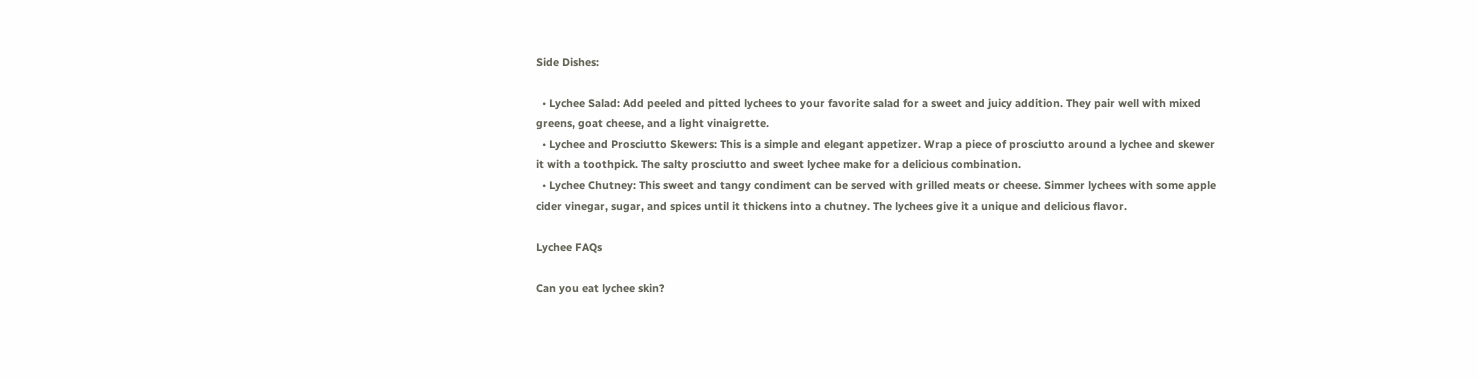Side Dishes:

  • Lychee Salad: Add peeled and pitted lychees to your favorite salad for a sweet and juicy addition. They pair well with mixed greens, goat cheese, and a light vinaigrette.
  • Lychee and Prosciutto Skewers: This is a simple and elegant appetizer. Wrap a piece of prosciutto around a lychee and skewer it with a toothpick. The salty prosciutto and sweet lychee make for a delicious combination.
  • Lychee Chutney: This sweet and tangy condiment can be served with grilled meats or cheese. Simmer lychees with some apple cider vinegar, sugar, and spices until it thickens into a chutney. The lychees give it a unique and delicious flavor.

Lychee FAQs

Can you eat lychee skin?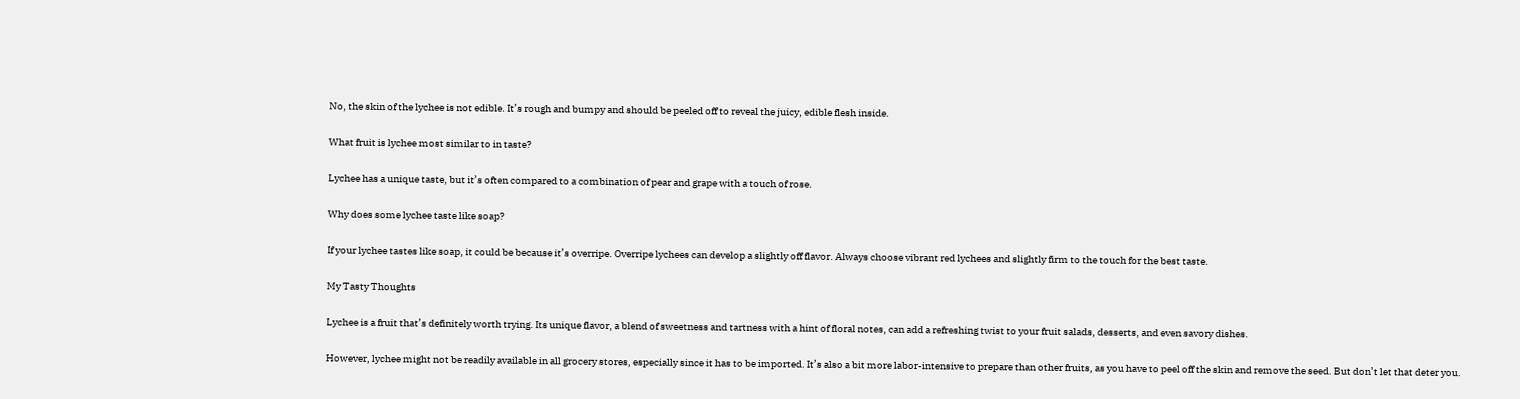No, the skin of the lychee is not edible. It’s rough and bumpy and should be peeled off to reveal the juicy, edible flesh inside.

What fruit is lychee most similar to in taste?

Lychee has a unique taste, but it’s often compared to a combination of pear and grape with a touch of rose.

Why does some lychee taste like soap?

If your lychee tastes like soap, it could be because it’s overripe. Overripe lychees can develop a slightly off flavor. Always choose vibrant red lychees and slightly firm to the touch for the best taste.

My Tasty Thoughts

Lychee is a fruit that’s definitely worth trying. Its unique flavor, a blend of sweetness and tartness with a hint of floral notes, can add a refreshing twist to your fruit salads, desserts, and even savory dishes.

However, lychee might not be readily available in all grocery stores, especially since it has to be imported. It’s also a bit more labor-intensive to prepare than other fruits, as you have to peel off the skin and remove the seed. But don’t let that deter you.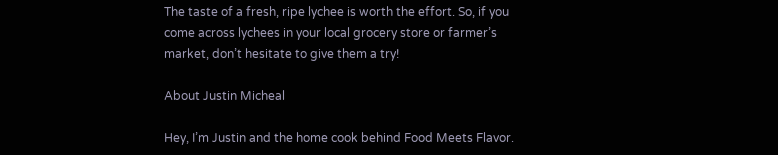The taste of a fresh, ripe lychee is worth the effort. So, if you come across lychees in your local grocery store or farmer’s market, don’t hesitate to give them a try!

About Justin Micheal

Hey, I’m Justin and the home cook behind Food Meets Flavor.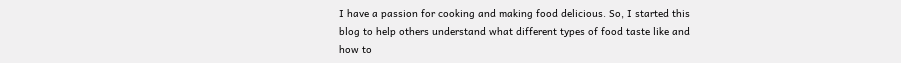I have a passion for cooking and making food delicious. So, I started this blog to help others understand what different types of food taste like and how to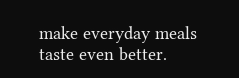make everyday meals taste even better.